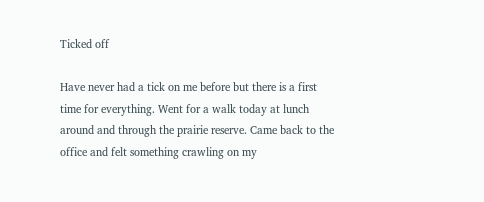Ticked off

Have never had a tick on me before but there is a first time for everything. Went for a walk today at lunch around and through the prairie reserve. Came back to the office and felt something crawling on my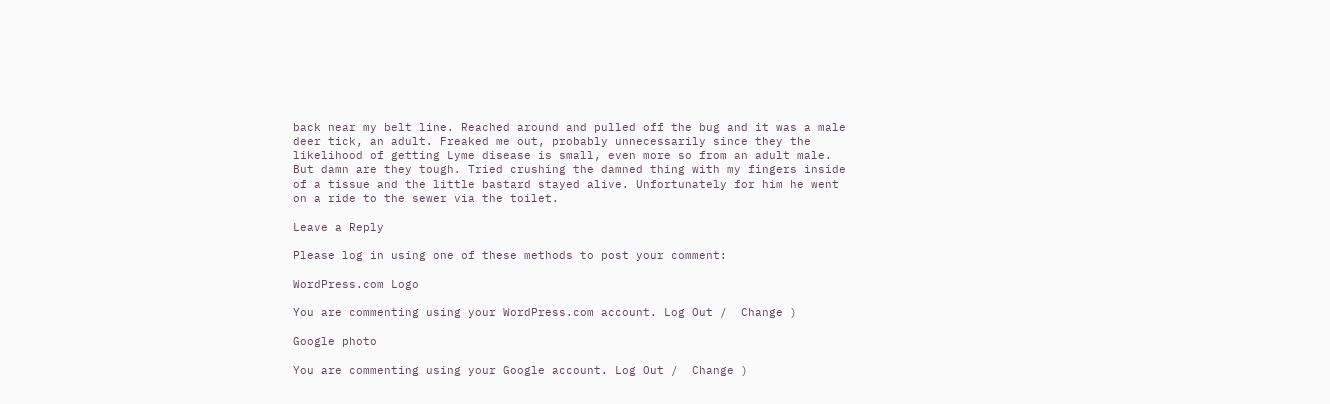back near my belt line. Reached around and pulled off the bug and it was a male deer tick, an adult. Freaked me out, probably unnecessarily since they the likelihood of getting Lyme disease is small, even more so from an adult male. But damn are they tough. Tried crushing the damned thing with my fingers inside of a tissue and the little bastard stayed alive. Unfortunately for him he went on a ride to the sewer via the toilet.

Leave a Reply

Please log in using one of these methods to post your comment:

WordPress.com Logo

You are commenting using your WordPress.com account. Log Out /  Change )

Google photo

You are commenting using your Google account. Log Out /  Change )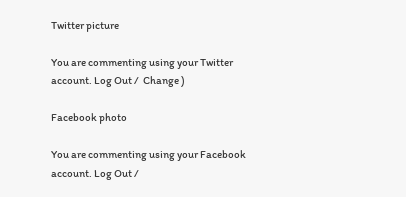Twitter picture

You are commenting using your Twitter account. Log Out /  Change )

Facebook photo

You are commenting using your Facebook account. Log Out /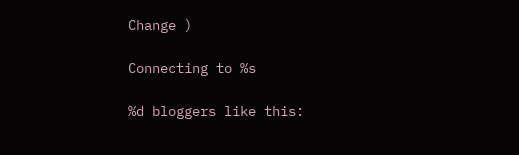Change )

Connecting to %s

%d bloggers like this: